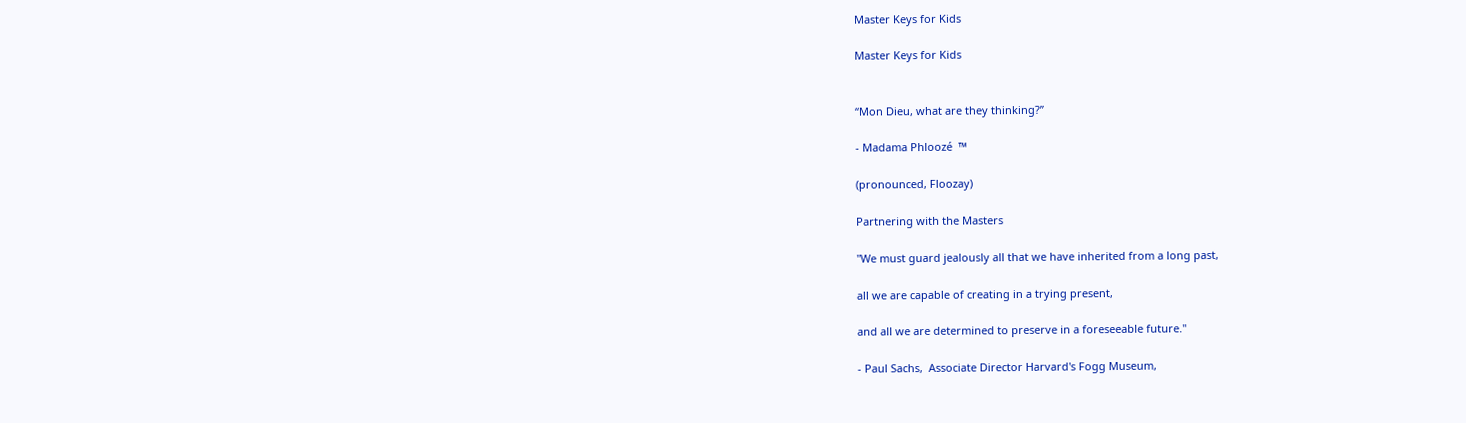Master Keys for Kids

Master Keys for Kids


“Mon Dieu, what are they thinking?”

- Madama Phloozé  ™

(pronounced, Floozay)

Partnering with the Masters

"We must guard jealously all that we have inherited from a long past,

all we are capable of creating in a trying present,

and all we are determined to preserve in a foreseeable future."

- Paul Sachs,  Associate Director Harvard's Fogg Museum,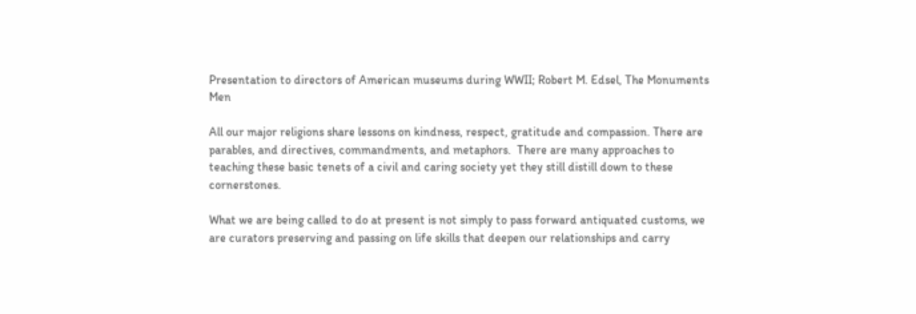Presentation to directors of American museums during WWII; Robert M. Edsel, The Monuments Men

All our major religions share lessons on kindness, respect, gratitude and compassion. There are parables, and directives, commandments, and metaphors.  There are many approaches to teaching these basic tenets of a civil and caring society yet they still distill down to these cornerstones.

What we are being called to do at present is not simply to pass forward antiquated customs, we are curators preserving and passing on life skills that deepen our relationships and carry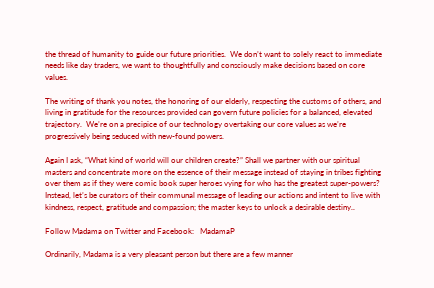the thread of humanity to guide our future priorities.  We don’t want to solely react to immediate needs like day traders, we want to thoughtfully and consciously make decisions based on core values.

The writing of thank you notes, the honoring of our elderly, respecting the customs of others, and living in gratitude for the resources provided can govern future policies for a balanced, elevated trajectory.  We’re on a precipice of our technology overtaking our core values as we’re progressively being seduced with new-found powers.

Again I ask, “What kind of world will our children create?” Shall we partner with our spiritual masters and concentrate more on the essence of their message instead of staying in tribes fighting over them as if they were comic book super heroes vying for who has the greatest super-powers?  Instead, let’s be curators of their communal message of leading our actions and intent to live with kindness, respect, gratitude and compassion; the master keys to unlock a desirable destiny..

Follow Madama on Twitter and Facebook:   MadamaP

Ordinarily, Madama is a very pleasant person but there are a few manner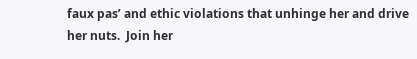faux pas’ and ethic violations that unhinge her and drive her nuts.  Join her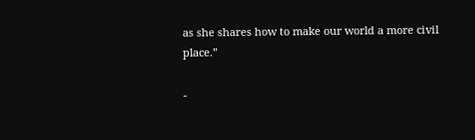as she shares how to make our world a more civil place.”

-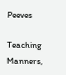Peeves

Teaching Manners,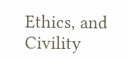Ethics, and Civility